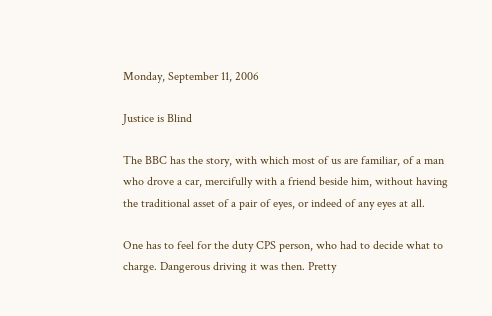Monday, September 11, 2006

Justice is Blind

The BBC has the story, with which most of us are familiar, of a man who drove a car, mercifully with a friend beside him, without having the traditional asset of a pair of eyes, or indeed of any eyes at all.

One has to feel for the duty CPS person, who had to decide what to charge. Dangerous driving it was then. Pretty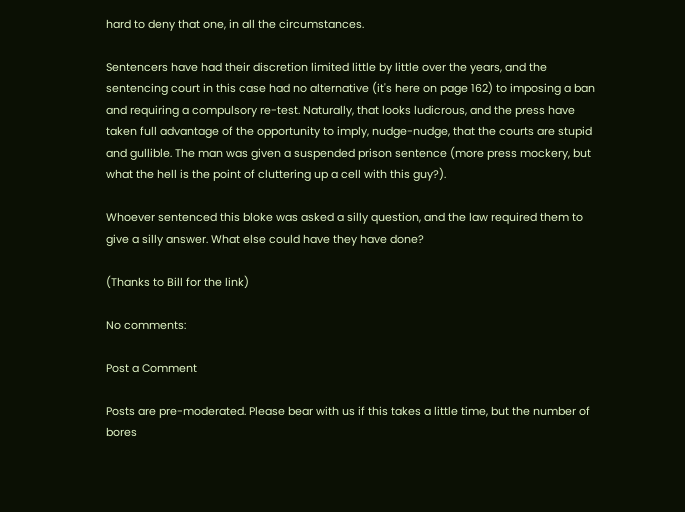hard to deny that one, in all the circumstances.

Sentencers have had their discretion limited little by little over the years, and the sentencing court in this case had no alternative (it's here on page 162) to imposing a ban and requiring a compulsory re-test. Naturally, that looks ludicrous, and the press have taken full advantage of the opportunity to imply, nudge-nudge, that the courts are stupid and gullible. The man was given a suspended prison sentence (more press mockery, but what the hell is the point of cluttering up a cell with this guy?).

Whoever sentenced this bloke was asked a silly question, and the law required them to give a silly answer. What else could have they have done?

(Thanks to Bill for the link)

No comments:

Post a Comment

Posts are pre-moderated. Please bear with us if this takes a little time, but the number of bores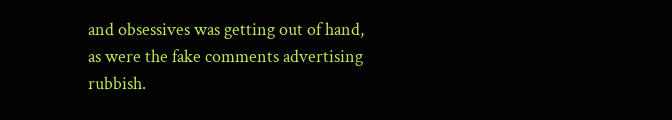and obsessives was getting out of hand, as were the fake comments advertising rubbish.